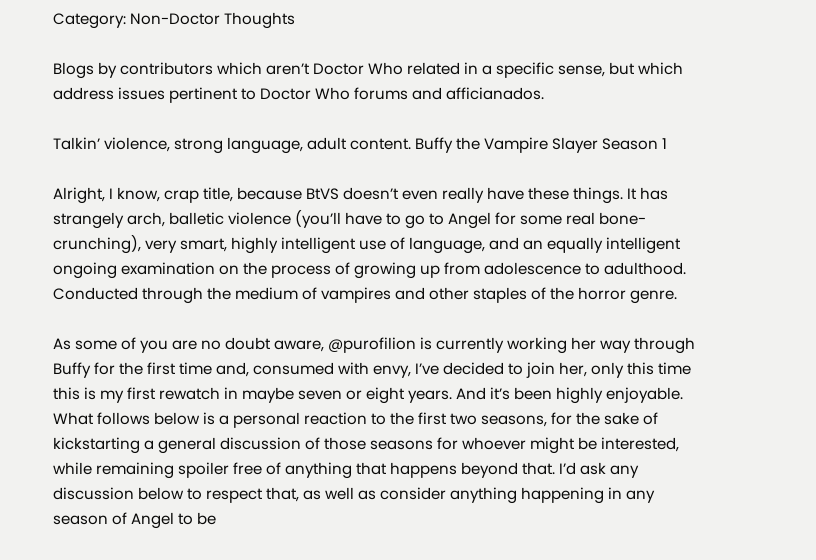Category: Non-Doctor Thoughts

Blogs by contributors which aren’t Doctor Who related in a specific sense, but which address issues pertinent to Doctor Who forums and afficianados.

Talkin’ violence, strong language, adult content. Buffy the Vampire Slayer Season 1

Alright, I know, crap title, because BtVS doesn’t even really have these things. It has strangely arch, balletic violence (you’ll have to go to Angel for some real bone-crunching), very smart, highly intelligent use of language, and an equally intelligent ongoing examination on the process of growing up from adolescence to adulthood. Conducted through the medium of vampires and other staples of the horror genre.

As some of you are no doubt aware, @purofilion is currently working her way through Buffy for the first time and, consumed with envy, I’ve decided to join her, only this time this is my first rewatch in maybe seven or eight years. And it’s been highly enjoyable. What follows below is a personal reaction to the first two seasons, for the sake of kickstarting a general discussion of those seasons for whoever might be interested, while remaining spoiler free of anything that happens beyond that. I’d ask any discussion below to respect that, as well as consider anything happening in any season of Angel to be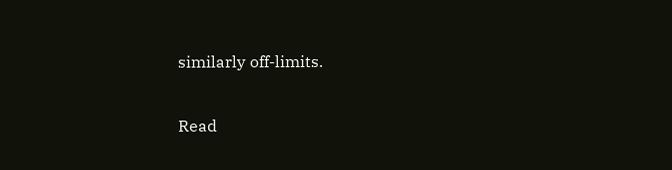similarly off-limits.

Read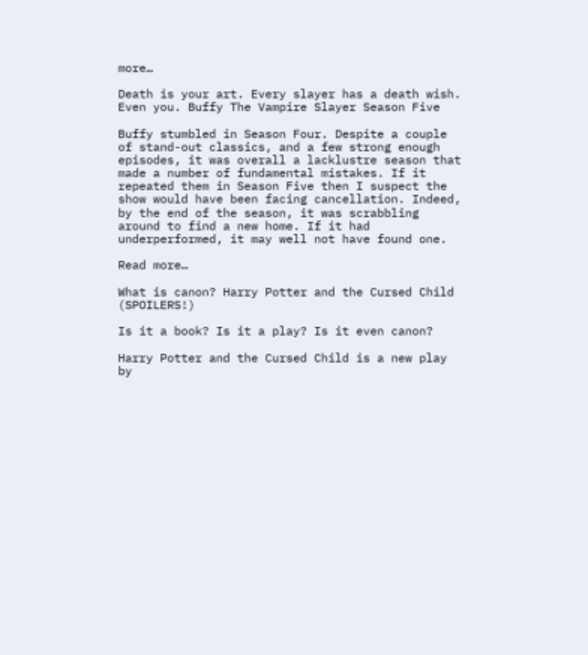more…

Death is your art. Every slayer has a death wish. Even you. Buffy The Vampire Slayer Season Five

Buffy stumbled in Season Four. Despite a couple of stand-out classics, and a few strong enough episodes, it was overall a lacklustre season that made a number of fundamental mistakes. If it repeated them in Season Five then I suspect the show would have been facing cancellation. Indeed, by the end of the season, it was scrabbling around to find a new home. If it had underperformed, it may well not have found one.

Read more…

What is canon? Harry Potter and the Cursed Child (SPOILERS!)

Is it a book? Is it a play? Is it even canon?

Harry Potter and the Cursed Child is a new play by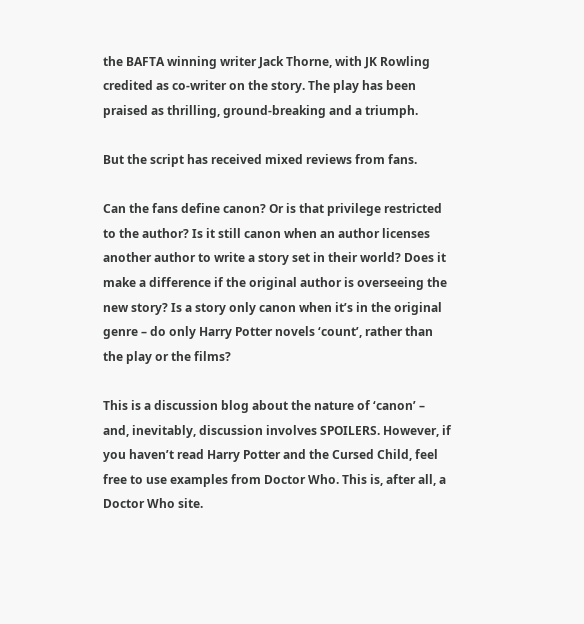the BAFTA winning writer Jack Thorne, with JK Rowling credited as co-writer on the story. The play has been praised as thrilling, ground-breaking and a triumph.

But the script has received mixed reviews from fans.

Can the fans define canon? Or is that privilege restricted to the author? Is it still canon when an author licenses another author to write a story set in their world? Does it make a difference if the original author is overseeing the new story? Is a story only canon when it’s in the original genre – do only Harry Potter novels ‘count’, rather than the play or the films?

This is a discussion blog about the nature of ‘canon’ – and, inevitably, discussion involves SPOILERS. However, if you haven’t read Harry Potter and the Cursed Child, feel free to use examples from Doctor Who. This is, after all, a Doctor Who site.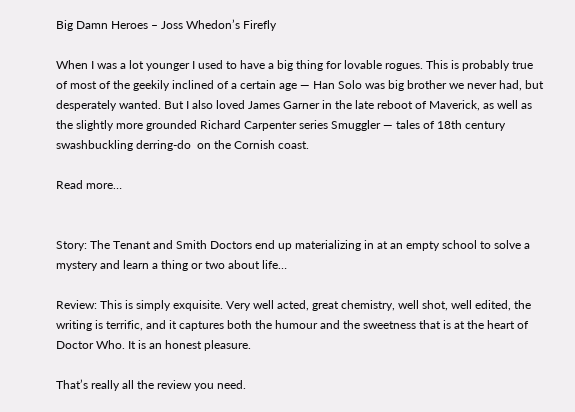Big Damn Heroes – Joss Whedon’s Firefly

When I was a lot younger I used to have a big thing for lovable rogues. This is probably true of most of the geekily inclined of a certain age — Han Solo was big brother we never had, but desperately wanted. But I also loved James Garner in the late reboot of Maverick, as well as the slightly more grounded Richard Carpenter series Smuggler — tales of 18th century swashbuckling derring-do  on the Cornish coast.

Read more…


Story: The Tenant and Smith Doctors end up materializing in at an empty school to solve a mystery and learn a thing or two about life…

Review: This is simply exquisite. Very well acted, great chemistry, well shot, well edited, the writing is terrific, and it captures both the humour and the sweetness that is at the heart of Doctor Who. It is an honest pleasure.

That’s really all the review you need.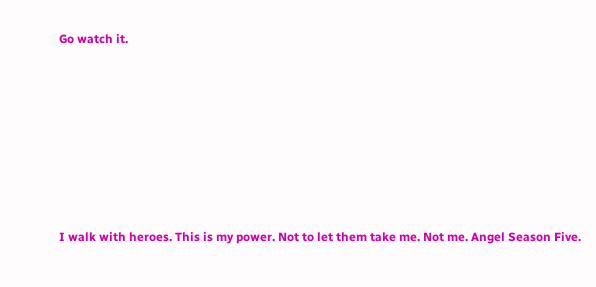Go watch it.









I walk with heroes. This is my power. Not to let them take me. Not me. Angel Season Five.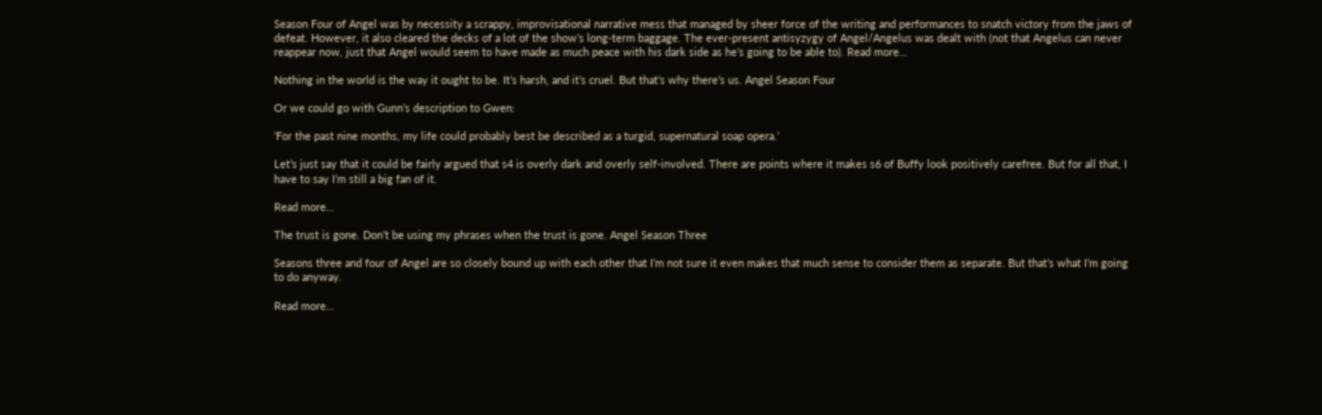Season Four of Angel was by necessity a scrappy, improvisational narrative mess that managed by sheer force of the writing and performances to snatch victory from the jaws of defeat. However, it also cleared the decks of a lot of the show’s long-term baggage. The ever-present antisyzygy of Angel/Angelus was dealt with (not that Angelus can never reappear now, just that Angel would seem to have made as much peace with his dark side as he’s going to be able to). Read more…

Nothing in the world is the way it ought to be. It’s harsh, and it’s cruel. But that’s why there’s us. Angel Season Four

Or we could go with Gunn’s description to Gwen:

‘For the past nine months, my life could probably best be described as a turgid, supernatural soap opera.’

Let’s just say that it could be fairly argued that s4 is overly dark and overly self-involved. There are points where it makes s6 of Buffy look positively carefree. But for all that, I have to say I’m still a big fan of it.

Read more…

The trust is gone. Don’t be using my phrases when the trust is gone. Angel Season Three

Seasons three and four of Angel are so closely bound up with each other that I’m not sure it even makes that much sense to consider them as separate. But that’s what I’m going to do anyway.

Read more…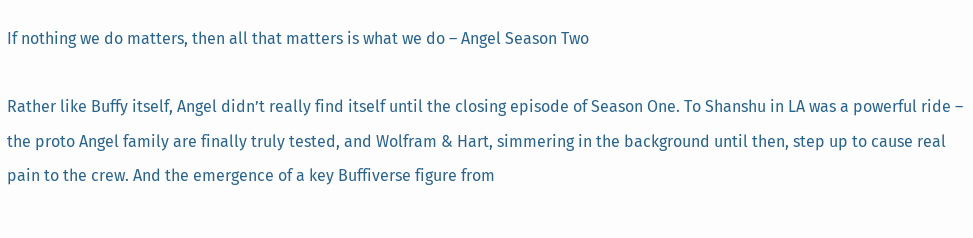If nothing we do matters, then all that matters is what we do – Angel Season Two

Rather like Buffy itself, Angel didn’t really find itself until the closing episode of Season One. To Shanshu in LA was a powerful ride – the proto Angel family are finally truly tested, and Wolfram & Hart, simmering in the background until then, step up to cause real pain to the crew. And the emergence of a key Buffiverse figure from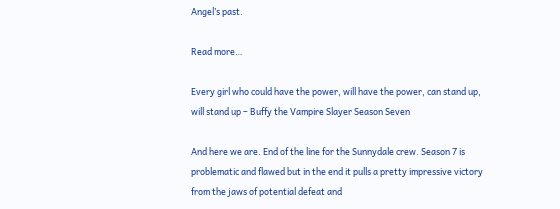Angel’s past.

Read more…

Every girl who could have the power, will have the power, can stand up, will stand up – Buffy the Vampire Slayer Season Seven

And here we are. End of the line for the Sunnydale crew. Season 7 is problematic and flawed but in the end it pulls a pretty impressive victory from the jaws of potential defeat and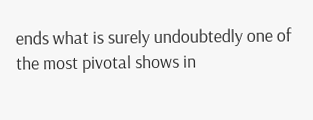ends what is surely undoubtedly one of the most pivotal shows in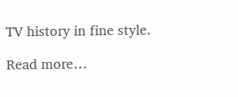TV history in fine style.

Read more…